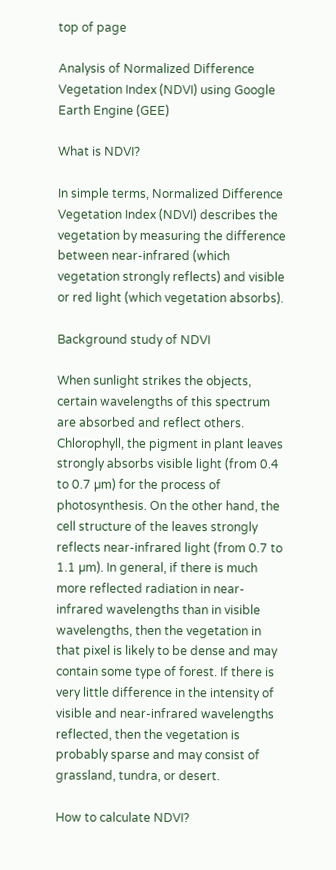top of page

Analysis of Normalized Difference Vegetation Index (NDVI) using Google Earth Engine (GEE)

What is NDVI?

In simple terms, Normalized Difference Vegetation Index (NDVI) describes the vegetation by measuring the difference between near-infrared (which vegetation strongly reflects) and visible or red light (which vegetation absorbs).

Background study of NDVI

When sunlight strikes the objects, certain wavelengths of this spectrum are absorbed and reflect others. Chlorophyll, the pigment in plant leaves strongly absorbs visible light (from 0.4 to 0.7 µm) for the process of photosynthesis. On the other hand, the cell structure of the leaves strongly reflects near-infrared light (from 0.7 to 1.1 µm). In general, if there is much more reflected radiation in near-infrared wavelengths than in visible wavelengths, then the vegetation in that pixel is likely to be dense and may contain some type of forest. If there is very little difference in the intensity of visible and near-infrared wavelengths reflected, then the vegetation is probably sparse and may consist of grassland, tundra, or desert.

How to calculate NDVI?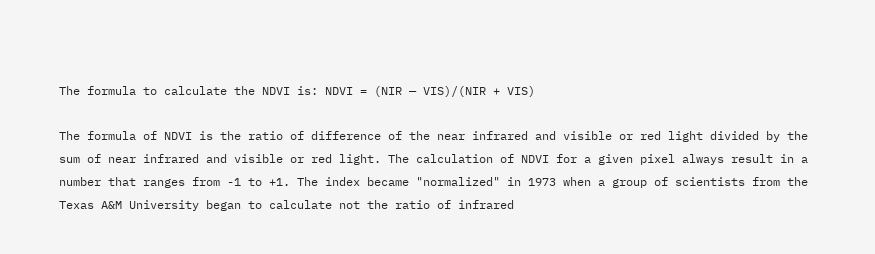The formula to calculate the NDVI is: NDVI = (NIR — VIS)/(NIR + VIS)

The formula of NDVI is the ratio of difference of the near infrared and visible or red light divided by the sum of near infrared and visible or red light. The calculation of NDVI for a given pixel always result in a number that ranges from -1 to +1. The index became "normalized" in 1973 when a group of scientists from the Texas A&M University began to calculate not the ratio of infrared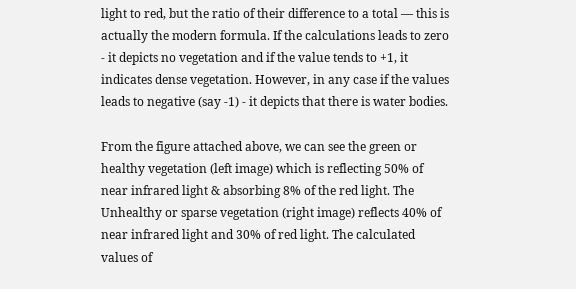light to red, but the ratio of their difference to a total — this is actually the modern formula. If the calculations leads to zero - it depicts no vegetation and if the value tends to +1, it indicates dense vegetation. However, in any case if the values leads to negative (say -1) - it depicts that there is water bodies.

From the figure attached above, we can see the green or healthy vegetation (left image) which is reflecting 50% of near infrared light & absorbing 8% of the red light. The Unhealthy or sparse vegetation (right image) reflects 40% of near infrared light and 30% of red light. The calculated values of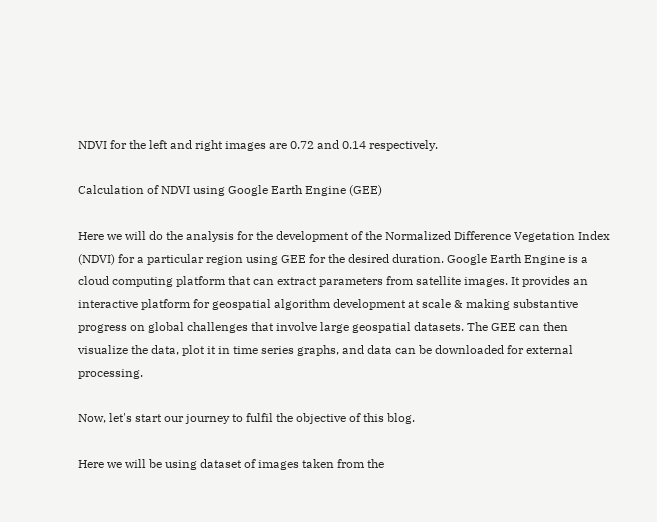NDVI for the left and right images are 0.72 and 0.14 respectively.

Calculation of NDVI using Google Earth Engine (GEE)

Here we will do the analysis for the development of the Normalized Difference Vegetation Index (NDVI) for a particular region using GEE for the desired duration. Google Earth Engine is a cloud computing platform that can extract parameters from satellite images. It provides an interactive platform for geospatial algorithm development at scale & making substantive progress on global challenges that involve large geospatial datasets. The GEE can then visualize the data, plot it in time series graphs, and data can be downloaded for external processing.

Now, let's start our journey to fulfil the objective of this blog.

Here we will be using dataset of images taken from the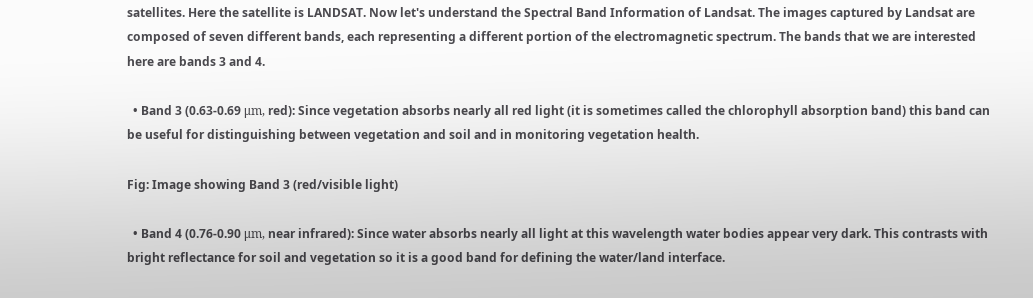satellites. Here the satellite is LANDSAT. Now let's understand the Spectral Band Information of Landsat. The images captured by Landsat are composed of seven different bands, each representing a different portion of the electromagnetic spectrum. The bands that we are interested here are bands 3 and 4.

  • Band 3 (0.63-0.69 μm, red): Since vegetation absorbs nearly all red light (it is sometimes called the chlorophyll absorption band) this band can be useful for distinguishing between vegetation and soil and in monitoring vegetation health.

Fig: Image showing Band 3 (red/visible light)

  • Band 4 (0.76-0.90 μm, near infrared): Since water absorbs nearly all light at this wavelength water bodies appear very dark. This contrasts with bright reflectance for soil and vegetation so it is a good band for defining the water/land interface.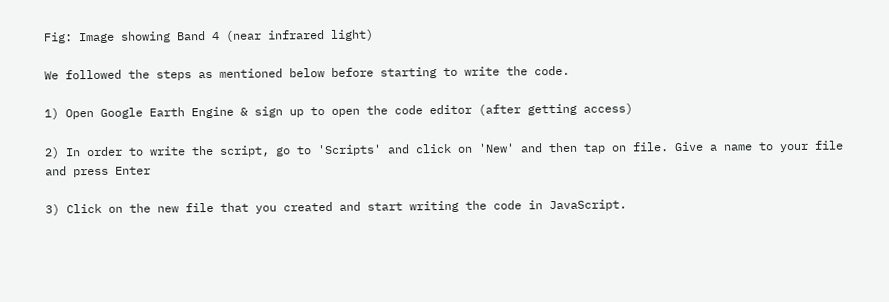Fig: Image showing Band 4 (near infrared light)

We followed the steps as mentioned below before starting to write the code.

1) Open Google Earth Engine & sign up to open the code editor (after getting access)

2) In order to write the script, go to 'Scripts' and click on 'New' and then tap on file. Give a name to your file and press Enter

3) Click on the new file that you created and start writing the code in JavaScript.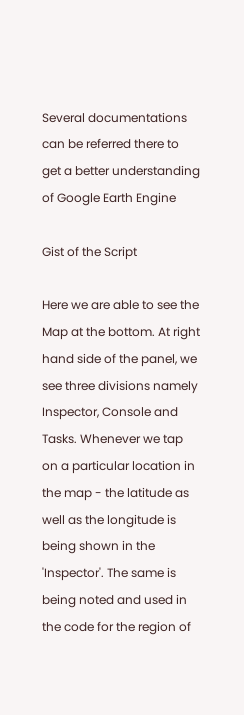Several documentations can be referred there to get a better understanding of Google Earth Engine

Gist of the Script

Here we are able to see the Map at the bottom. At right hand side of the panel, we see three divisions namely Inspector, Console and Tasks. Whenever we tap on a particular location in the map - the latitude as well as the longitude is being shown in the 'Inspector'. The same is being noted and used in the code for the region of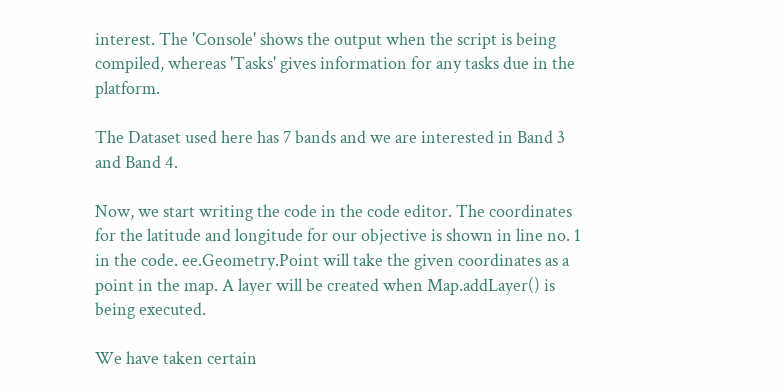interest. The 'Console' shows the output when the script is being compiled, whereas 'Tasks' gives information for any tasks due in the platform.

The Dataset used here has 7 bands and we are interested in Band 3 and Band 4.

Now, we start writing the code in the code editor. The coordinates for the latitude and longitude for our objective is shown in line no. 1 in the code. ee.Geometry.Point will take the given coordinates as a point in the map. A layer will be created when Map.addLayer() is being executed.

We have taken certain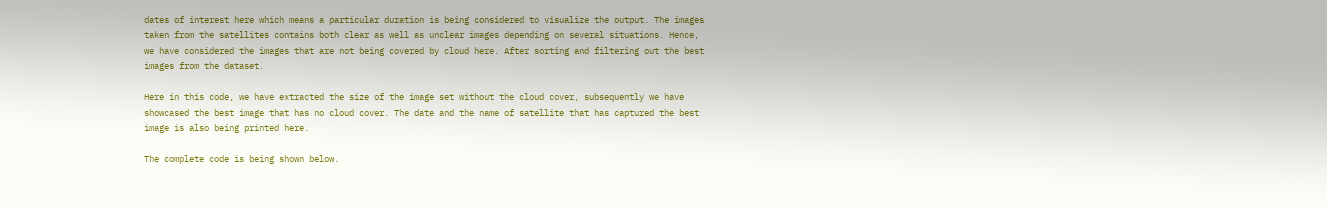dates of interest here which means a particular duration is being considered to visualize the output. The images taken from the satellites contains both clear as well as unclear images depending on several situations. Hence, we have considered the images that are not being covered by cloud here. After sorting and filtering out the best images from the dataset.

Here in this code, we have extracted the size of the image set without the cloud cover, subsequently we have showcased the best image that has no cloud cover. The date and the name of satellite that has captured the best image is also being printed here.

The complete code is being shown below.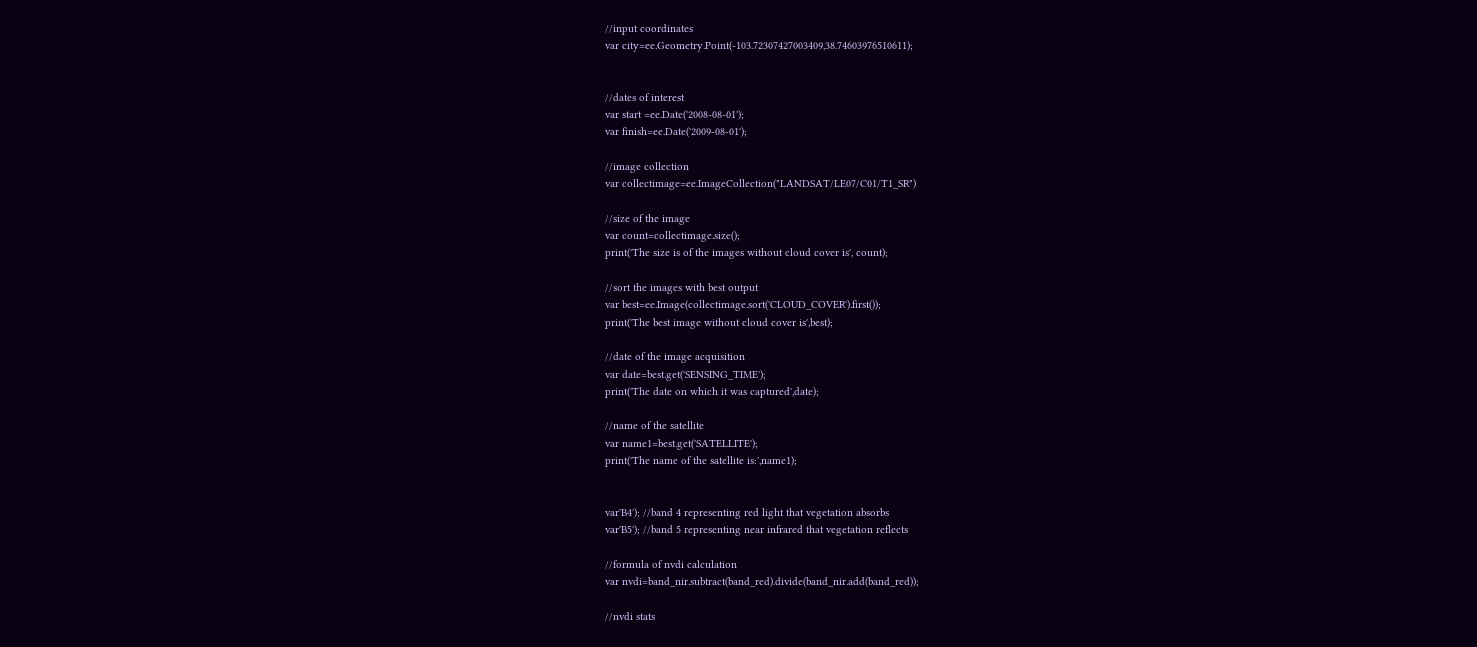//input coordinates
var city=ee.Geometry.Point(-103.72307427003409,38.74603976510611);


//dates of interest
var start =ee.Date('2008-08-01');
var finish=ee.Date('2009-08-01');

//image collection
var collectimage=ee.ImageCollection("LANDSAT/LE07/C01/T1_SR")

//size of the image
var count=collectimage.size();
print('The size is of the images without cloud cover is', count);

//sort the images with best output
var best=ee.Image(collectimage.sort('CLOUD_COVER').first());
print('The best image without cloud cover is',best);

//date of the image acquisition
var date=best.get('SENSING_TIME');
print('The date on which it was captured',date);

//name of the satellite
var name1=best.get('SATELLITE');
print('The name of the satellite is:',name1);


var'B4'); //band 4 representing red light that vegetation absorbs
var'B5'); //band 5 representing near infrared that vegetation reflects

//formula of nvdi calculation
var nvdi=band_nir.subtract(band_red).divide(band_nir.add(band_red));

//nvdi stats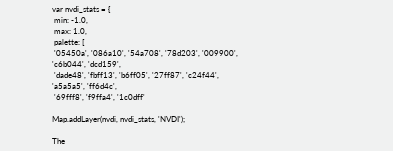var nvdi_stats = {
 min: -1.0,
 max: 1.0,
 palette: [
 '05450a', '086a10', '54a708', '78d203', '009900', 'c6b044', 'dcd159',
 'dade48', 'fbff13', 'b6ff05', '27ff87', 'c24f44', 'a5a5a5', 'ff6d4c',
 '69fff8', 'f9ffa4', '1c0dff'

Map.addLayer(nvdi, nvdi_stats, 'NVDI');

The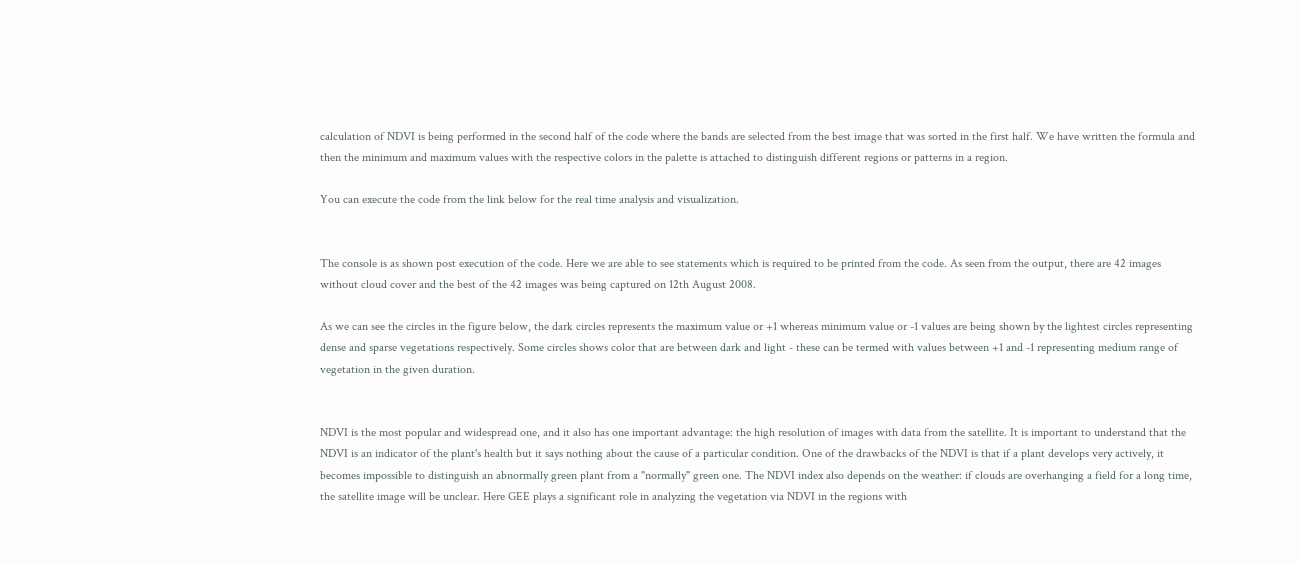calculation of NDVI is being performed in the second half of the code where the bands are selected from the best image that was sorted in the first half. We have written the formula and then the minimum and maximum values with the respective colors in the palette is attached to distinguish different regions or patterns in a region.

You can execute the code from the link below for the real time analysis and visualization.


The console is as shown post execution of the code. Here we are able to see statements which is required to be printed from the code. As seen from the output, there are 42 images without cloud cover and the best of the 42 images was being captured on 12th August 2008.

As we can see the circles in the figure below, the dark circles represents the maximum value or +1 whereas minimum value or -1 values are being shown by the lightest circles representing dense and sparse vegetations respectively. Some circles shows color that are between dark and light - these can be termed with values between +1 and -1 representing medium range of vegetation in the given duration.


NDVI is the most popular and widespread one, and it also has one important advantage: the high resolution of images with data from the satellite. It is important to understand that the NDVI is an indicator of the plant's health but it says nothing about the cause of a particular condition. One of the drawbacks of the NDVI is that if a plant develops very actively, it becomes impossible to distinguish an abnormally green plant from a "normally" green one. The NDVI index also depends on the weather: if clouds are overhanging a field for a long time, the satellite image will be unclear. Here GEE plays a significant role in analyzing the vegetation via NDVI in the regions with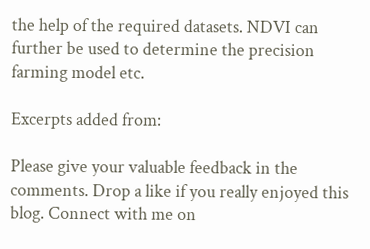the help of the required datasets. NDVI can further be used to determine the precision farming model etc.

Excerpts added from:

Please give your valuable feedback in the comments. Drop a like if you really enjoyed this blog. Connect with me on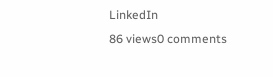LinkedIn
86 views0 comments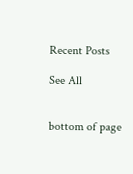Recent Posts

See All


bottom of page